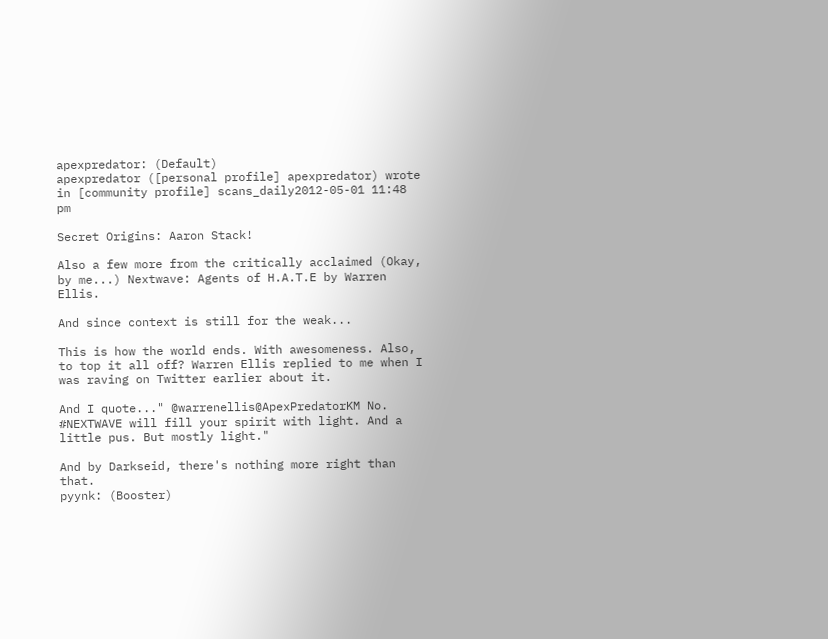apexpredator: (Default)
apexpredator ([personal profile] apexpredator) wrote in [community profile] scans_daily2012-05-01 11:48 pm

Secret Origins: Aaron Stack!

Also a few more from the critically acclaimed (Okay, by me...) Nextwave: Agents of H.A.T.E by Warren Ellis.

And since context is still for the weak...

This is how the world ends. With awesomeness. Also, to top it all off? Warren Ellis replied to me when I was raving on Twitter earlier about it.

And I quote..." @warrenellis@ApexPredatorKM No. #NEXTWAVE will fill your spirit with light. And a little pus. But mostly light."

And by Darkseid, there's nothing more right than that.
pyynk: (Booster)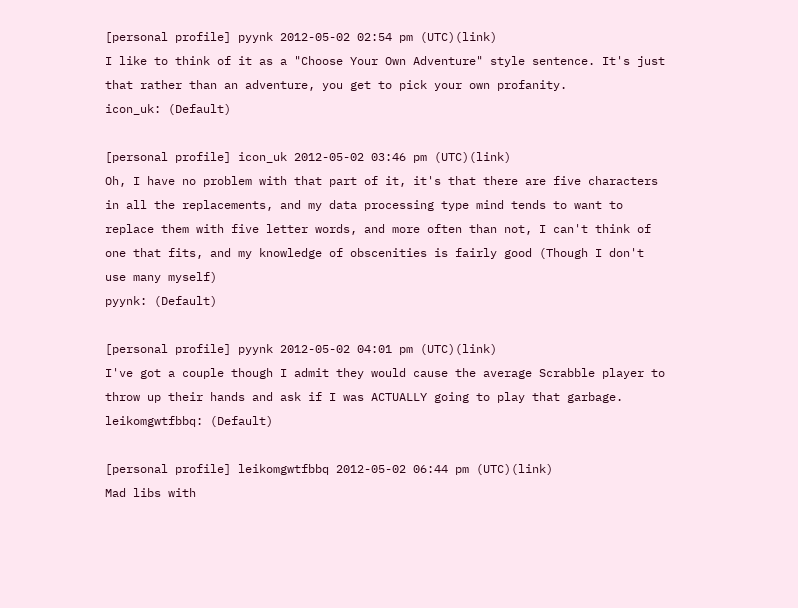[personal profile] pyynk 2012-05-02 02:54 pm (UTC)(link)
I like to think of it as a "Choose Your Own Adventure" style sentence. It's just that rather than an adventure, you get to pick your own profanity.
icon_uk: (Default)

[personal profile] icon_uk 2012-05-02 03:46 pm (UTC)(link)
Oh, I have no problem with that part of it, it's that there are five characters in all the replacements, and my data processing type mind tends to want to replace them with five letter words, and more often than not, I can't think of one that fits, and my knowledge of obscenities is fairly good (Though I don't use many myself)
pyynk: (Default)

[personal profile] pyynk 2012-05-02 04:01 pm (UTC)(link)
I've got a couple though I admit they would cause the average Scrabble player to throw up their hands and ask if I was ACTUALLY going to play that garbage.
leikomgwtfbbq: (Default)

[personal profile] leikomgwtfbbq 2012-05-02 06:44 pm (UTC)(link)
Mad libs with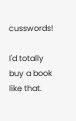cusswords!

I'd totally buy a book like that.